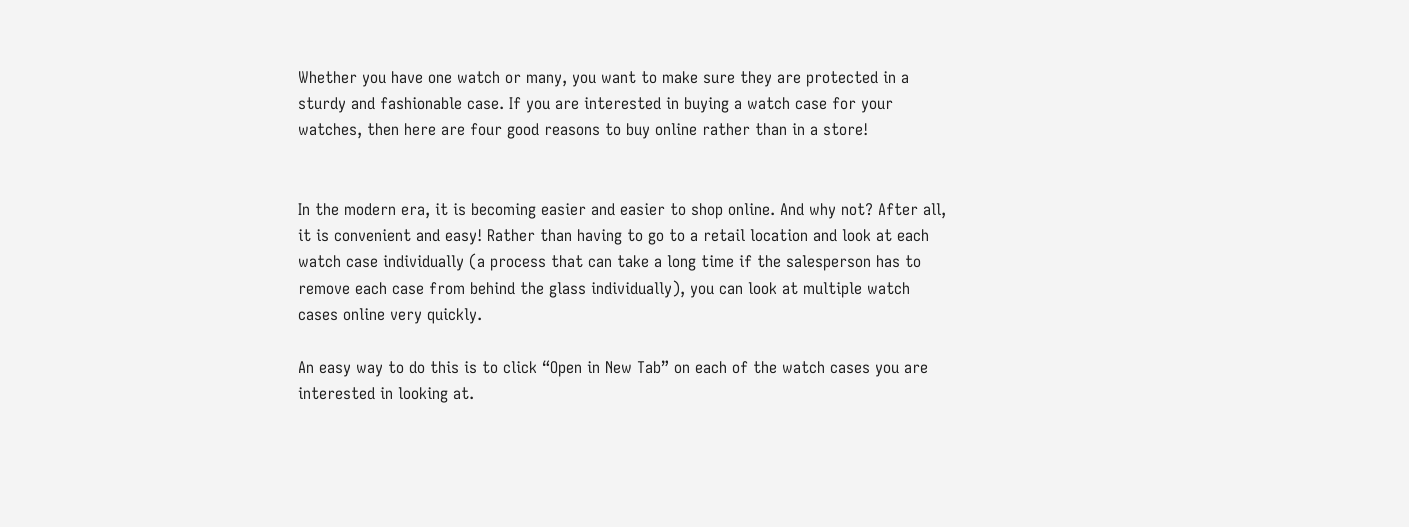Whether you have one watch or many, you want to make sure they are protected in a sturdy and fashionable case. If you are interested in buying a watch case for your watches, then here are four good reasons to buy online rather than in a store!


In the modern era, it is becoming easier and easier to shop online. And why not? After all, it is convenient and easy! Rather than having to go to a retail location and look at each watch case individually (a process that can take a long time if the salesperson has to remove each case from behind the glass individually), you can look at multiple watch cases online very quickly.

An easy way to do this is to click “Open in New Tab” on each of the watch cases you are interested in looking at.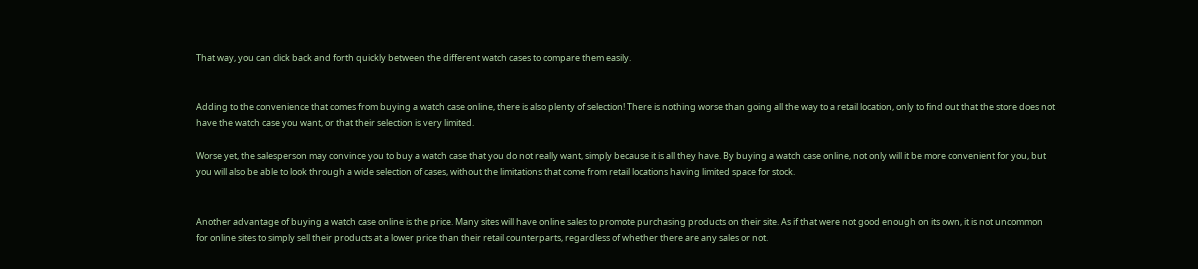That way, you can click back and forth quickly between the different watch cases to compare them easily.


Adding to the convenience that comes from buying a watch case online, there is also plenty of selection! There is nothing worse than going all the way to a retail location, only to find out that the store does not have the watch case you want, or that their selection is very limited.

Worse yet, the salesperson may convince you to buy a watch case that you do not really want, simply because it is all they have. By buying a watch case online, not only will it be more convenient for you, but you will also be able to look through a wide selection of cases, without the limitations that come from retail locations having limited space for stock.


Another advantage of buying a watch case online is the price. Many sites will have online sales to promote purchasing products on their site. As if that were not good enough on its own, it is not uncommon for online sites to simply sell their products at a lower price than their retail counterparts, regardless of whether there are any sales or not.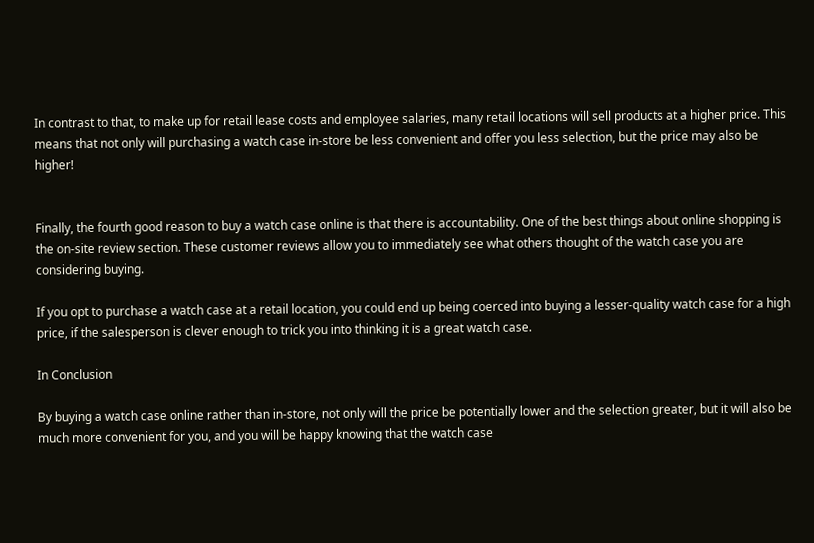In contrast to that, to make up for retail lease costs and employee salaries, many retail locations will sell products at a higher price. This means that not only will purchasing a watch case in-store be less convenient and offer you less selection, but the price may also be higher!


Finally, the fourth good reason to buy a watch case online is that there is accountability. One of the best things about online shopping is the on-site review section. These customer reviews allow you to immediately see what others thought of the watch case you are considering buying.

If you opt to purchase a watch case at a retail location, you could end up being coerced into buying a lesser-quality watch case for a high price, if the salesperson is clever enough to trick you into thinking it is a great watch case.

In Conclusion

By buying a watch case online rather than in-store, not only will the price be potentially lower and the selection greater, but it will also be much more convenient for you, and you will be happy knowing that the watch case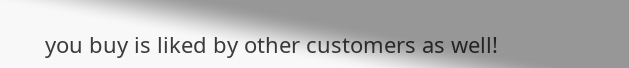you buy is liked by other customers as well!